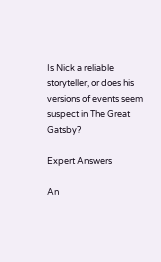Is Nick a reliable storyteller, or does his versions of events seem suspect in The Great Gatsby?

Expert Answers

An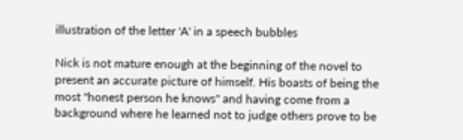illustration of the letter 'A' in a speech bubbles

Nick is not mature enough at the beginning of the novel to present an accurate picture of himself. His boasts of being the most "honest person he knows" and having come from a background where he learned not to judge others prove to be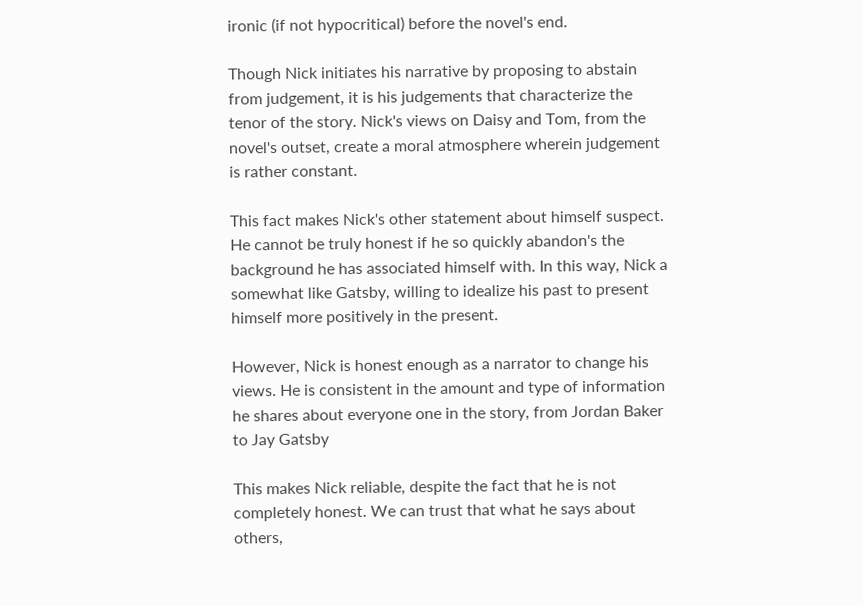ironic (if not hypocritical) before the novel's end.

Though Nick initiates his narrative by proposing to abstain from judgement, it is his judgements that characterize the tenor of the story. Nick's views on Daisy and Tom, from the novel's outset, create a moral atmosphere wherein judgement is rather constant.

This fact makes Nick's other statement about himself suspect. He cannot be truly honest if he so quickly abandon's the background he has associated himself with. In this way, Nick a somewhat like Gatsby, willing to idealize his past to present himself more positively in the present.

However, Nick is honest enough as a narrator to change his views. He is consistent in the amount and type of information he shares about everyone one in the story, from Jordan Baker to Jay Gatsby

This makes Nick reliable, despite the fact that he is not completely honest. We can trust that what he says about others,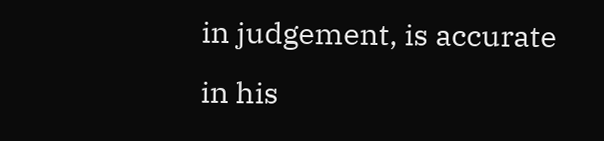in judgement, is accurate in his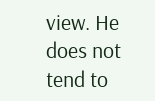view. He does not tend to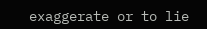exaggerate or to lie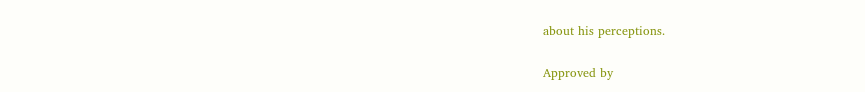about his perceptions.

Approved by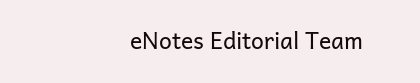eNotes Editorial Team